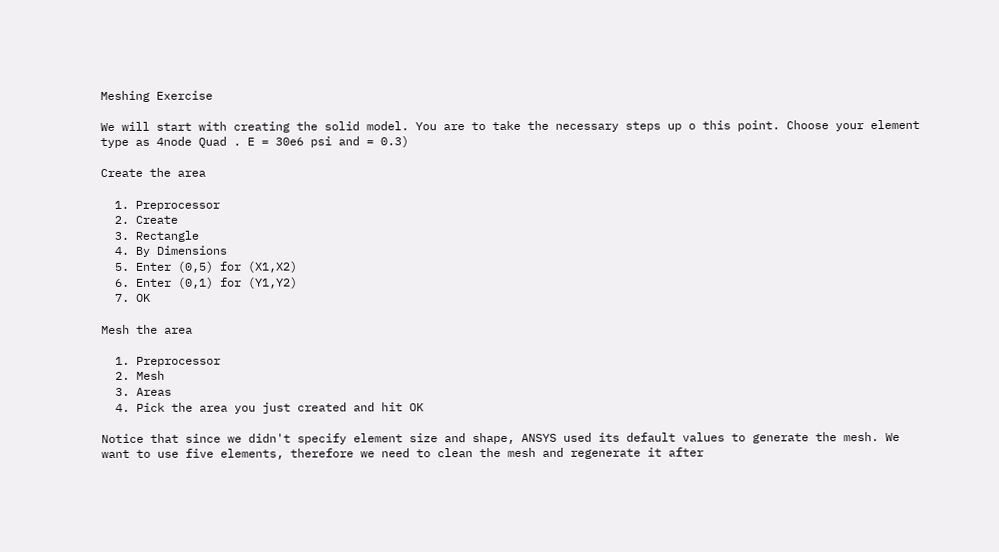Meshing Exercise

We will start with creating the solid model. You are to take the necessary steps up o this point. Choose your element type as 4node Quad . E = 30e6 psi and = 0.3)

Create the area

  1. Preprocessor
  2. Create
  3. Rectangle
  4. By Dimensions
  5. Enter (0,5) for (X1,X2)
  6. Enter (0,1) for (Y1,Y2)
  7. OK

Mesh the area

  1. Preprocessor
  2. Mesh
  3. Areas
  4. Pick the area you just created and hit OK

Notice that since we didn't specify element size and shape, ANSYS used its default values to generate the mesh. We want to use five elements, therefore we need to clean the mesh and regenerate it after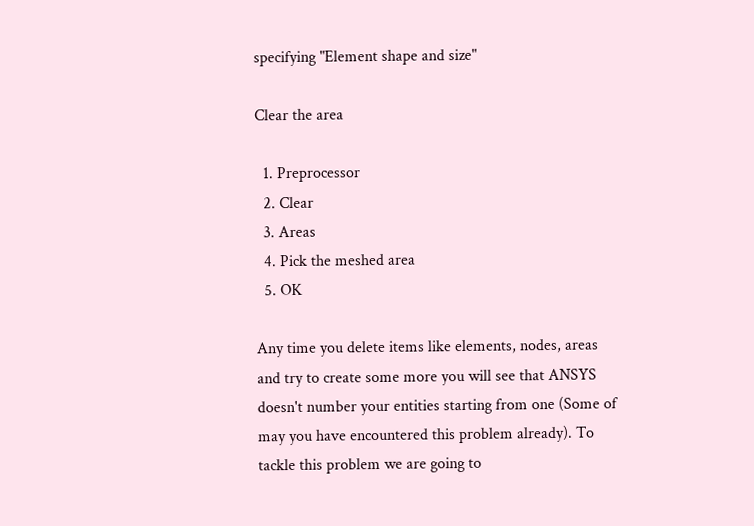specifying "Element shape and size"

Clear the area

  1. Preprocessor
  2. Clear
  3. Areas
  4. Pick the meshed area
  5. OK

Any time you delete items like elements, nodes, areas and try to create some more you will see that ANSYS doesn't number your entities starting from one (Some of may you have encountered this problem already). To tackle this problem we are going to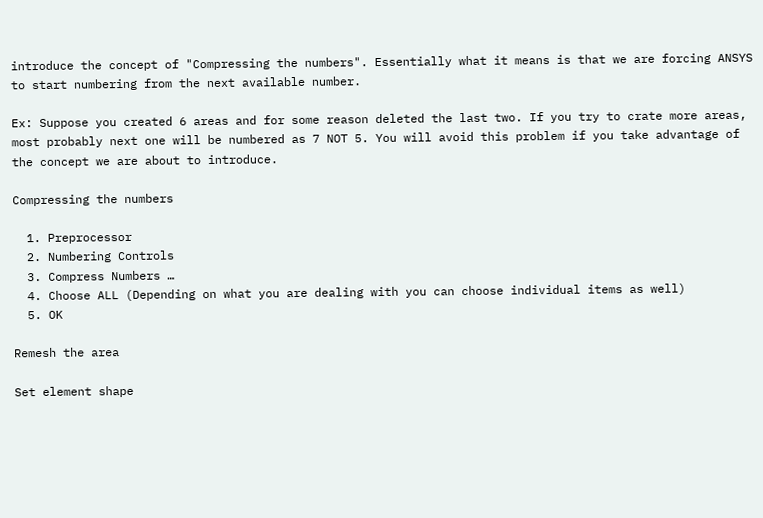introduce the concept of "Compressing the numbers". Essentially what it means is that we are forcing ANSYS to start numbering from the next available number.

Ex: Suppose you created 6 areas and for some reason deleted the last two. If you try to crate more areas, most probably next one will be numbered as 7 NOT 5. You will avoid this problem if you take advantage of the concept we are about to introduce.

Compressing the numbers

  1. Preprocessor
  2. Numbering Controls
  3. Compress Numbers …
  4. Choose ALL (Depending on what you are dealing with you can choose individual items as well)
  5. OK

Remesh the area

Set element shape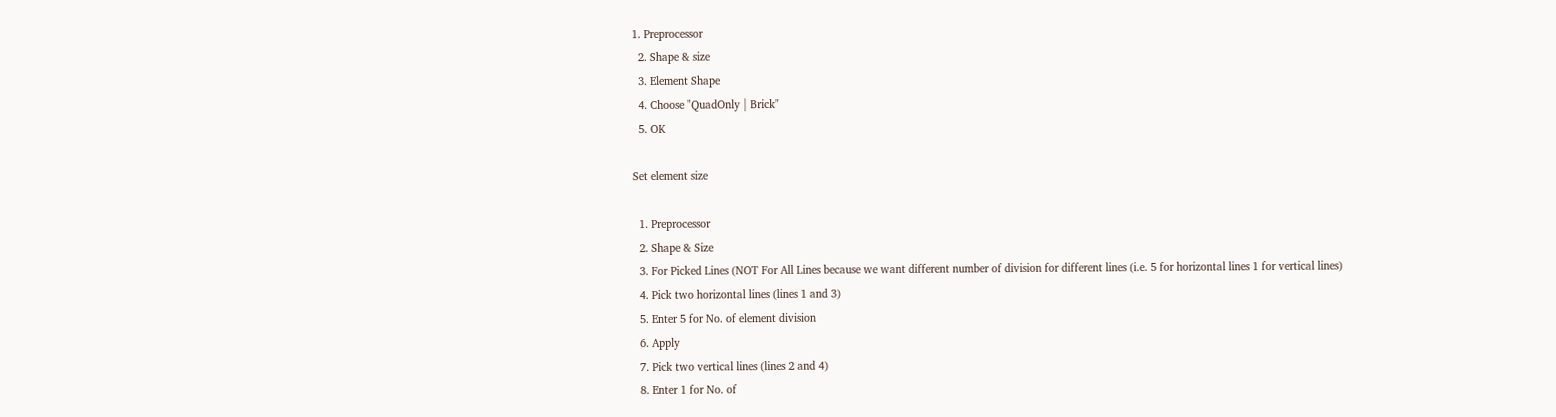1. Preprocessor
  2. Shape & size
  3. Element Shape
  4. Choose "QuadOnly | Brick"
  5. OK

Set element size

  1. Preprocessor
  2. Shape & Size
  3. For Picked Lines (NOT For All Lines because we want different number of division for different lines (i.e. 5 for horizontal lines 1 for vertical lines)
  4. Pick two horizontal lines (lines 1 and 3)
  5. Enter 5 for No. of element division
  6. Apply
  7. Pick two vertical lines (lines 2 and 4)
  8. Enter 1 for No. of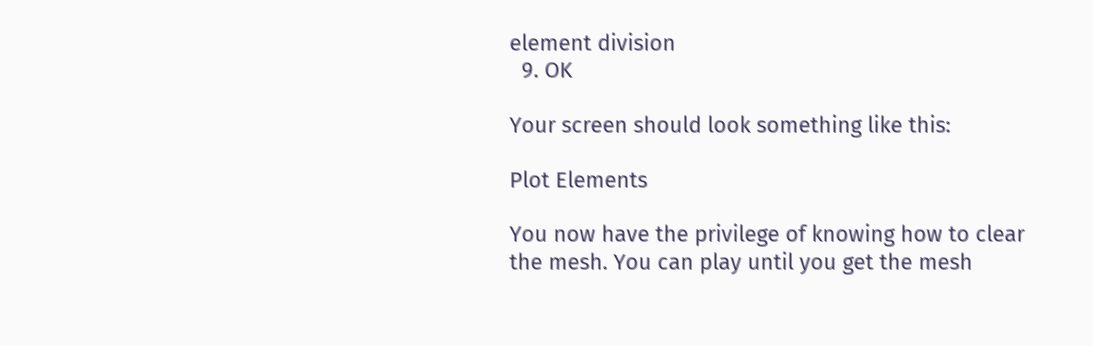element division
  9. OK

Your screen should look something like this:

Plot Elements

You now have the privilege of knowing how to clear the mesh. You can play until you get the mesh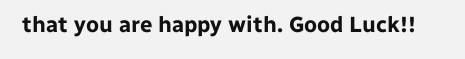that you are happy with. Good Luck!!